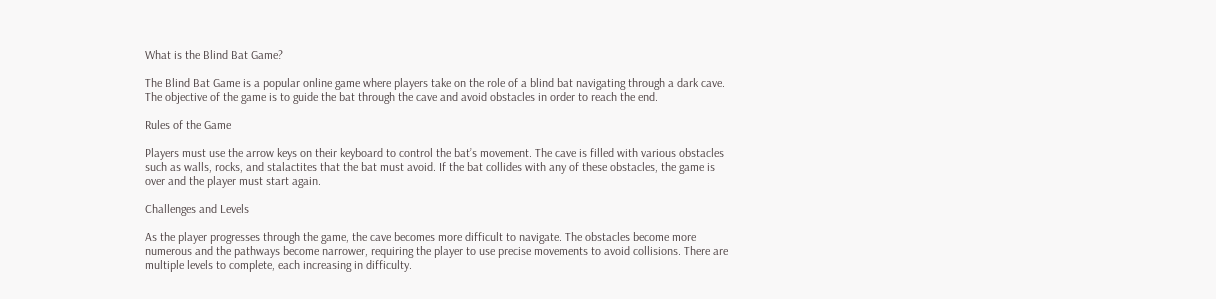What is the Blind Bat Game?

The Blind Bat Game is a popular online game where players take on the role of a blind bat navigating through a dark cave. The objective of the game is to guide the bat through the cave and avoid obstacles in order to reach the end.

Rules of the Game

Players must use the arrow keys on their keyboard to control the bat’s movement. The cave is filled with various obstacles such as walls, rocks, and stalactites that the bat must avoid. If the bat collides with any of these obstacles, the game is over and the player must start again.

Challenges and Levels

As the player progresses through the game, the cave becomes more difficult to navigate. The obstacles become more numerous and the pathways become narrower, requiring the player to use precise movements to avoid collisions. There are multiple levels to complete, each increasing in difficulty.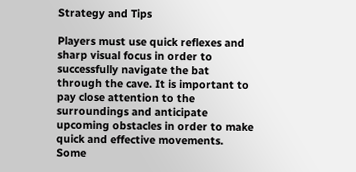Strategy and Tips

Players must use quick reflexes and sharp visual focus in order to successfully navigate the bat through the cave. It is important to pay close attention to the surroundings and anticipate upcoming obstacles in order to make quick and effective movements. Some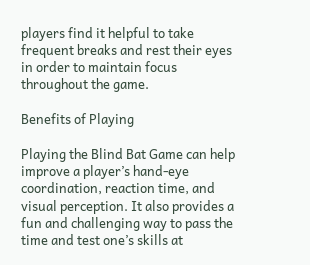players find it helpful to take frequent breaks and rest their eyes in order to maintain focus throughout the game.

Benefits of Playing

Playing the Blind Bat Game can help improve a player’s hand-eye coordination, reaction time, and visual perception. It also provides a fun and challenging way to pass the time and test one’s skills at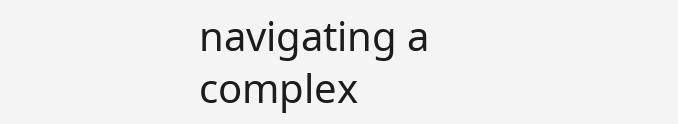navigating a complex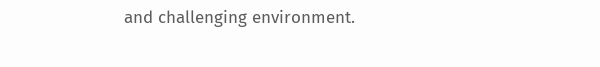and challenging environment.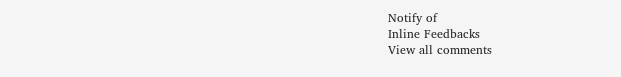Notify of
Inline Feedbacks
View all comments